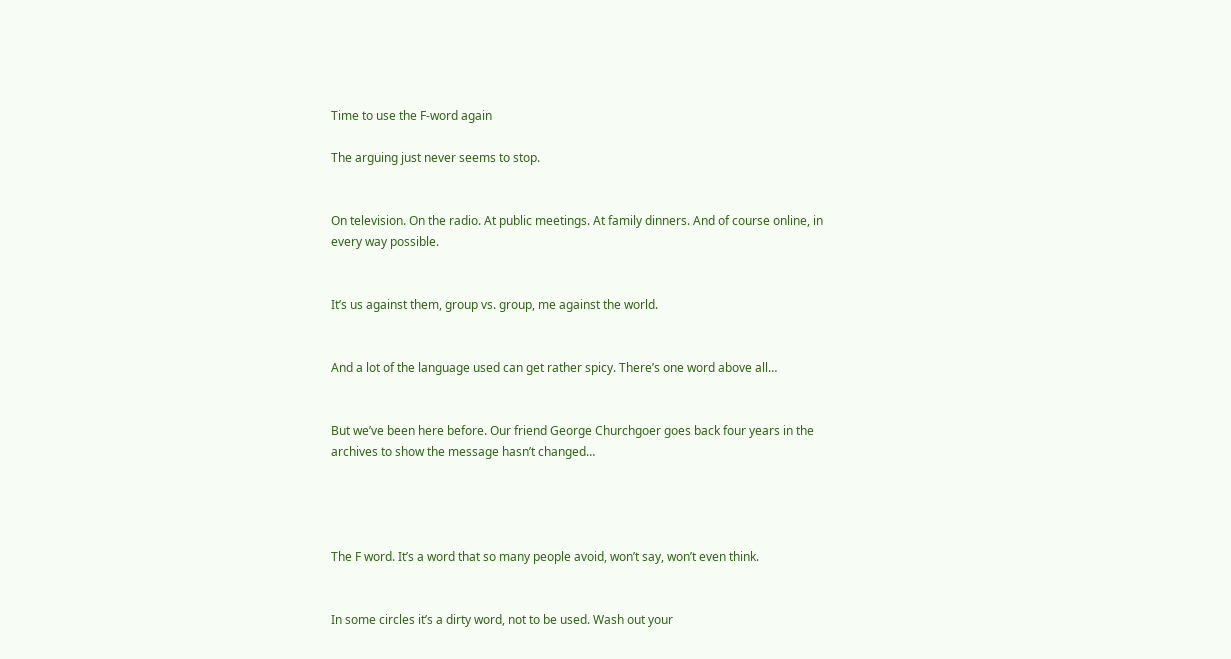Time to use the F-word again

The arguing just never seems to stop.


On television. On the radio. At public meetings. At family dinners. And of course online, in every way possible.


It’s us against them, group vs. group, me against the world.


And a lot of the language used can get rather spicy. There’s one word above all…


But we’ve been here before. Our friend George Churchgoer goes back four years in the archives to show the message hasn’t changed…




The F word. It’s a word that so many people avoid, won’t say, won’t even think.


In some circles it’s a dirty word, not to be used. Wash out your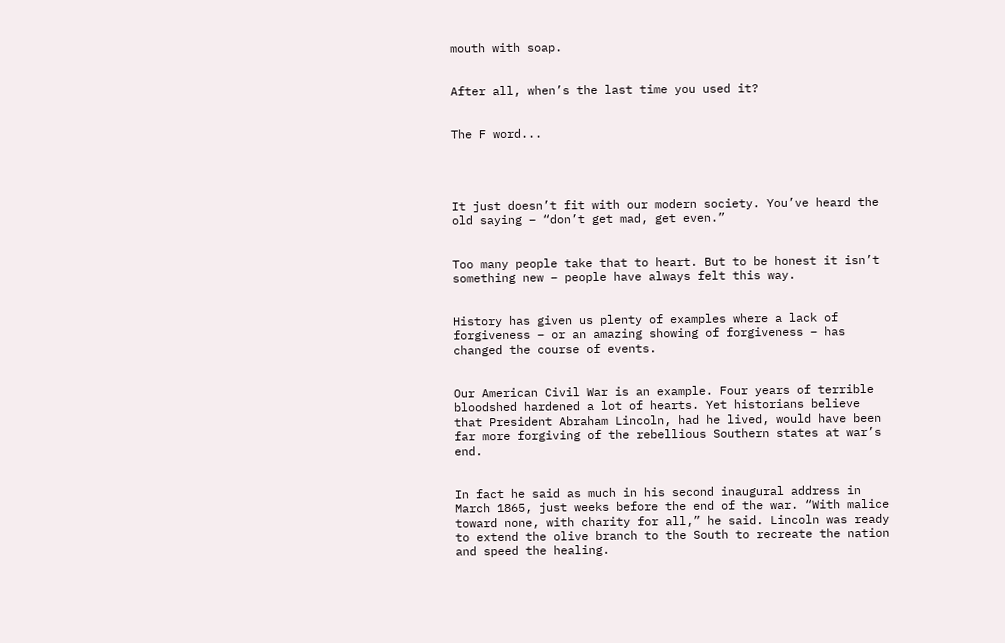mouth with soap.


After all, when’s the last time you used it?


The F word...




It just doesn’t fit with our modern society. You’ve heard the old saying – “don’t get mad, get even.”


Too many people take that to heart. But to be honest it isn’t something new – people have always felt this way.


History has given us plenty of examples where a lack of forgiveness – or an amazing showing of forgiveness – has changed the course of events.


Our American Civil War is an example. Four years of terrible bloodshed hardened a lot of hearts. Yet historians believe that President Abraham Lincoln, had he lived, would have been far more forgiving of the rebellious Southern states at war’s end.


In fact he said as much in his second inaugural address in March 1865, just weeks before the end of the war. “With malice toward none, with charity for all,” he said. Lincoln was ready to extend the olive branch to the South to recreate the nation and speed the healing.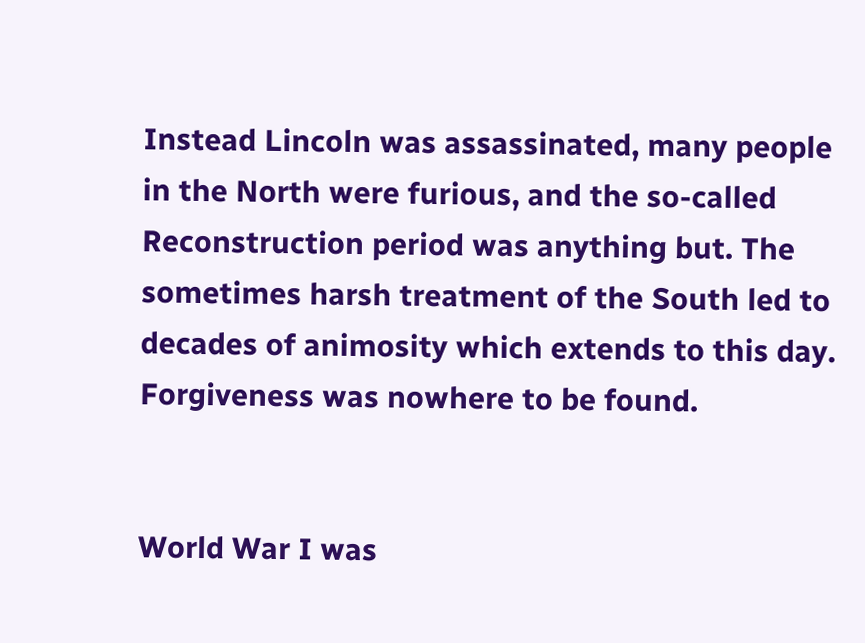Instead Lincoln was assassinated, many people in the North were furious, and the so-called Reconstruction period was anything but. The sometimes harsh treatment of the South led to decades of animosity which extends to this day. Forgiveness was nowhere to be found.


World War I was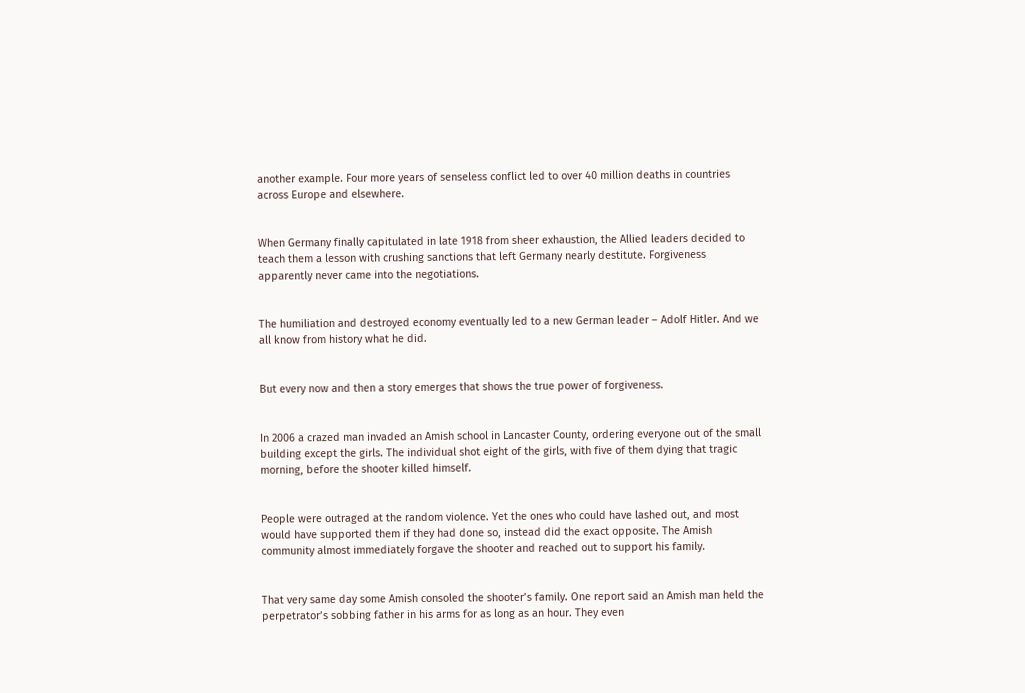another example. Four more years of senseless conflict led to over 40 million deaths in countries across Europe and elsewhere.


When Germany finally capitulated in late 1918 from sheer exhaustion, the Allied leaders decided to teach them a lesson with crushing sanctions that left Germany nearly destitute. Forgiveness apparently never came into the negotiations.


The humiliation and destroyed economy eventually led to a new German leader – Adolf Hitler. And we all know from history what he did.


But every now and then a story emerges that shows the true power of forgiveness.


In 2006 a crazed man invaded an Amish school in Lancaster County, ordering everyone out of the small building except the girls. The individual shot eight of the girls, with five of them dying that tragic morning, before the shooter killed himself.


People were outraged at the random violence. Yet the ones who could have lashed out, and most would have supported them if they had done so, instead did the exact opposite. The Amish community almost immediately forgave the shooter and reached out to support his family.


That very same day some Amish consoled the shooter’s family. One report said an Amish man held the perpetrator’s sobbing father in his arms for as long as an hour. They even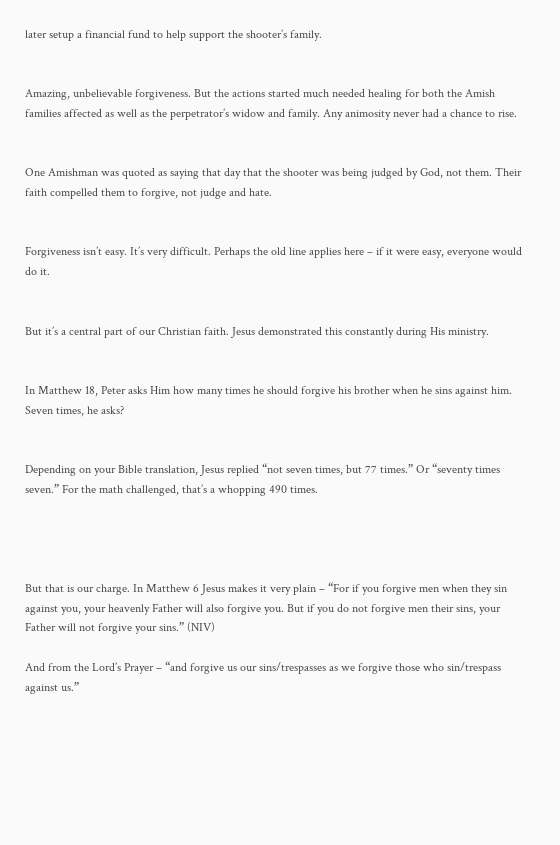later setup a financial fund to help support the shooter’s family.


Amazing, unbelievable forgiveness. But the actions started much needed healing for both the Amish families affected as well as the perpetrator’s widow and family. Any animosity never had a chance to rise.


One Amishman was quoted as saying that day that the shooter was being judged by God, not them. Their faith compelled them to forgive, not judge and hate.


Forgiveness isn’t easy. It’s very difficult. Perhaps the old line applies here – if it were easy, everyone would do it.


But it’s a central part of our Christian faith. Jesus demonstrated this constantly during His ministry.


In Matthew 18, Peter asks Him how many times he should forgive his brother when he sins against him. Seven times, he asks?


Depending on your Bible translation, Jesus replied “not seven times, but 77 times.” Or “seventy times seven.” For the math challenged, that’s a whopping 490 times.




But that is our charge. In Matthew 6 Jesus makes it very plain – “For if you forgive men when they sin against you, your heavenly Father will also forgive you. But if you do not forgive men their sins, your Father will not forgive your sins.” (NIV)

And from the Lord’s Prayer – “and forgive us our sins/trespasses as we forgive those who sin/trespass against us.”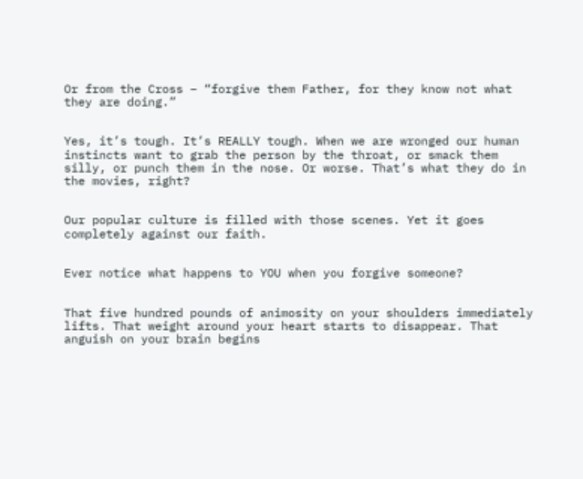Or from the Cross – “forgive them Father, for they know not what they are doing.”


Yes, it’s tough. It’s REALLY tough. When we are wronged our human instincts want to grab the person by the throat, or smack them silly, or punch them in the nose. Or worse. That’s what they do in the movies, right?


Our popular culture is filled with those scenes. Yet it goes completely against our faith.


Ever notice what happens to YOU when you forgive someone?


That five hundred pounds of animosity on your shoulders immediately lifts. That weight around your heart starts to disappear. That anguish on your brain begins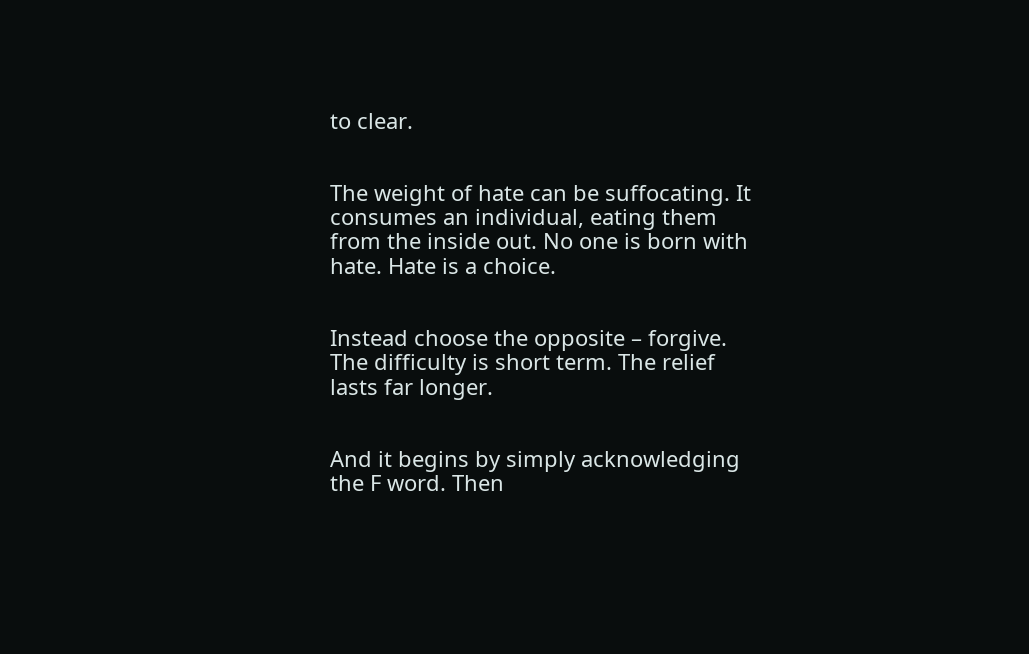to clear.


The weight of hate can be suffocating. It consumes an individual, eating them from the inside out. No one is born with hate. Hate is a choice.


Instead choose the opposite – forgive. The difficulty is short term. The relief lasts far longer.


And it begins by simply acknowledging the F word. Then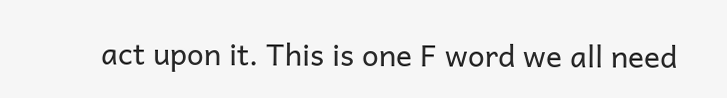act upon it. This is one F word we all need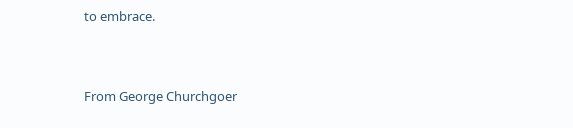to embrace.


From George Churchgoer